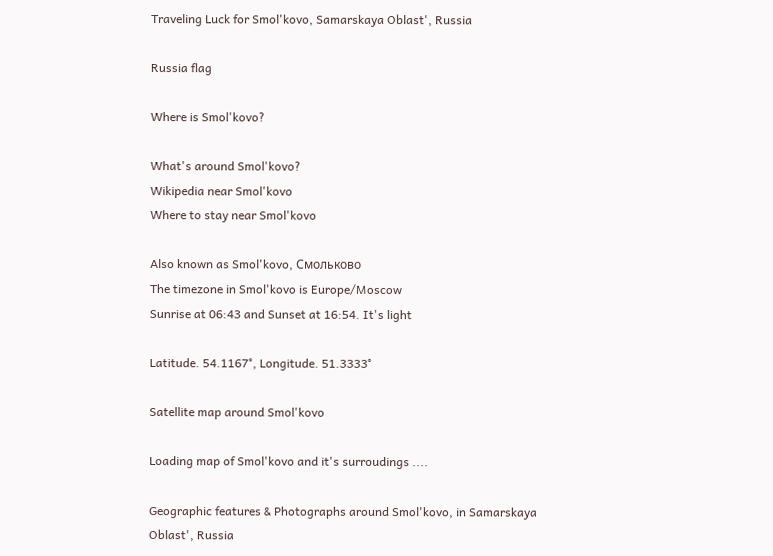Traveling Luck for Smol'kovo, Samarskaya Oblast', Russia

Russia flag

Where is Smol'kovo?

What's around Smol'kovo?
Wikipedia near Smol'kovo
Where to stay near Smol'kovo

Also known as Smol'kovo, Смольково
The timezone in Smol'kovo is Europe/Moscow
Sunrise at 06:43 and Sunset at 16:54. It's light

Latitude. 54.1167°, Longitude. 51.3333°

Satellite map around Smol'kovo

Loading map of Smol'kovo and it's surroudings ....

Geographic features & Photographs around Smol'kovo, in Samarskaya Oblast', Russia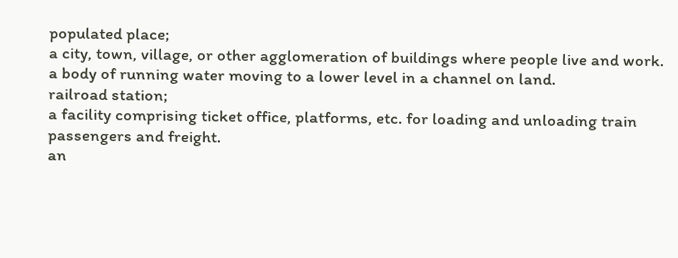populated place;
a city, town, village, or other agglomeration of buildings where people live and work.
a body of running water moving to a lower level in a channel on land.
railroad station;
a facility comprising ticket office, platforms, etc. for loading and unloading train passengers and freight.
an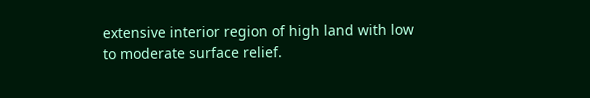extensive interior region of high land with low to moderate surface relief.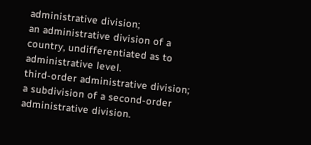administrative division;
an administrative division of a country, undifferentiated as to administrative level.
third-order administrative division;
a subdivision of a second-order administrative division.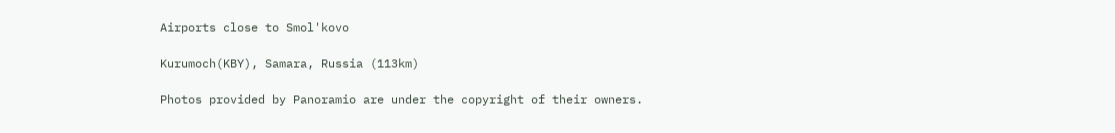Airports close to Smol'kovo

Kurumoch(KBY), Samara, Russia (113km)

Photos provided by Panoramio are under the copyright of their owners.